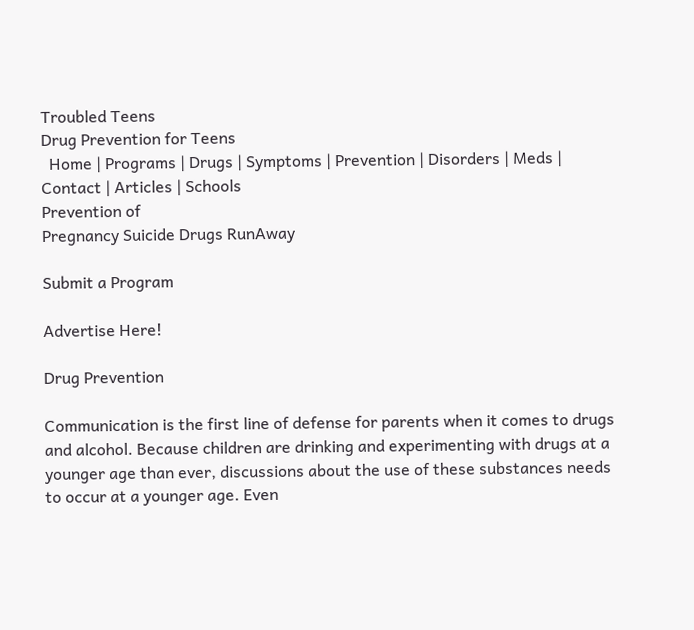Troubled Teens
Drug Prevention for Teens
  Home | Programs | Drugs | Symptoms | Prevention | Disorders | Meds | Contact | Articles | Schools
Prevention of
Pregnancy Suicide Drugs RunAway

Submit a Program

Advertise Here!

Drug Prevention

Communication is the first line of defense for parents when it comes to drugs and alcohol. Because children are drinking and experimenting with drugs at a younger age than ever, discussions about the use of these substances needs to occur at a younger age. Even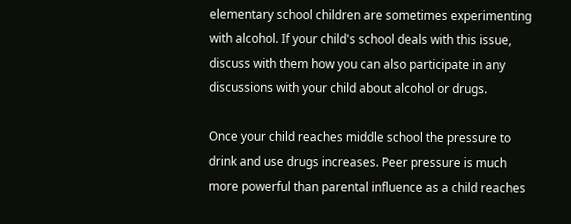elementary school children are sometimes experimenting with alcohol. If your child's school deals with this issue, discuss with them how you can also participate in any discussions with your child about alcohol or drugs.

Once your child reaches middle school the pressure to drink and use drugs increases. Peer pressure is much more powerful than parental influence as a child reaches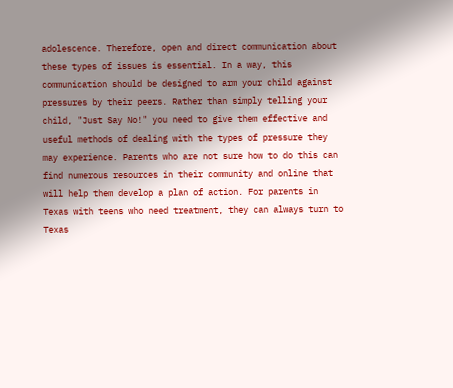adolescence. Therefore, open and direct communication about these types of issues is essential. In a way, this communication should be designed to arm your child against pressures by their peers. Rather than simply telling your child, "Just Say No!" you need to give them effective and useful methods of dealing with the types of pressure they may experience. Parents who are not sure how to do this can find numerous resources in their community and online that will help them develop a plan of action. For parents in Texas with teens who need treatment, they can always turn to Texas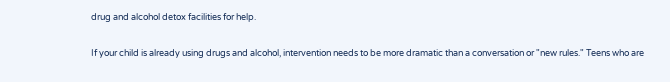drug and alcohol detox facilities for help.

If your child is already using drugs and alcohol, intervention needs to be more dramatic than a conversation or "new rules." Teens who are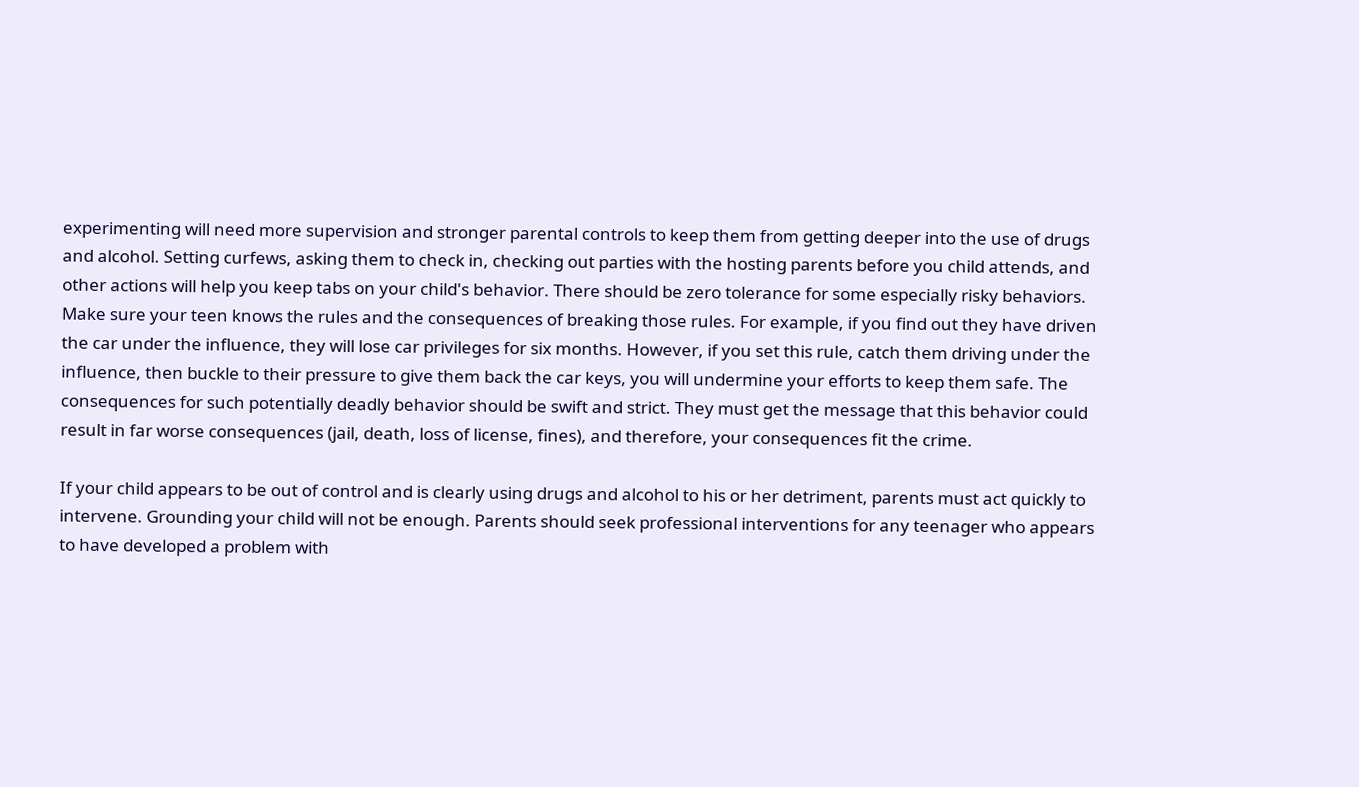experimenting will need more supervision and stronger parental controls to keep them from getting deeper into the use of drugs and alcohol. Setting curfews, asking them to check in, checking out parties with the hosting parents before you child attends, and other actions will help you keep tabs on your child's behavior. There should be zero tolerance for some especially risky behaviors. Make sure your teen knows the rules and the consequences of breaking those rules. For example, if you find out they have driven the car under the influence, they will lose car privileges for six months. However, if you set this rule, catch them driving under the influence, then buckle to their pressure to give them back the car keys, you will undermine your efforts to keep them safe. The consequences for such potentially deadly behavior should be swift and strict. They must get the message that this behavior could result in far worse consequences (jail, death, loss of license, fines), and therefore, your consequences fit the crime.

If your child appears to be out of control and is clearly using drugs and alcohol to his or her detriment, parents must act quickly to intervene. Grounding your child will not be enough. Parents should seek professional interventions for any teenager who appears to have developed a problem with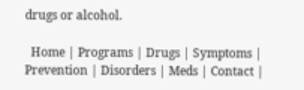drugs or alcohol.

  Home | Programs | Drugs | Symptoms | Prevention | Disorders | Meds | Contact |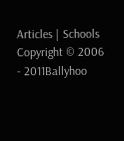Articles | Schools
Copyright © 2006 - 2011Ballyhoo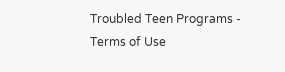Troubled Teen Programs - Terms of Use